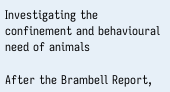Investigating the confinement and behavioural need of animals

After the Brambell Report,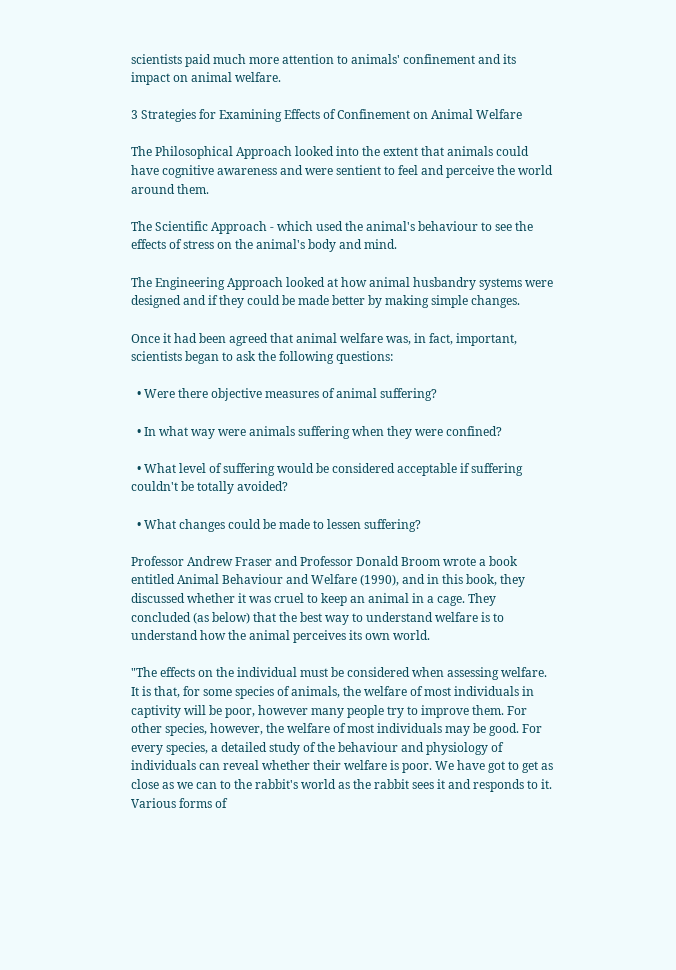scientists paid much more attention to animals' confinement and its impact on animal welfare.

3 Strategies for Examining Effects of Confinement on Animal Welfare

The Philosophical Approach looked into the extent that animals could have cognitive awareness and were sentient to feel and perceive the world around them.

The Scientific Approach - which used the animal's behaviour to see the effects of stress on the animal's body and mind.

The Engineering Approach looked at how animal husbandry systems were designed and if they could be made better by making simple changes.

Once it had been agreed that animal welfare was, in fact, important, scientists began to ask the following questions:

  • Were there objective measures of animal suffering?

  • In what way were animals suffering when they were confined?

  • What level of suffering would be considered acceptable if suffering couldn't be totally avoided?

  • What changes could be made to lessen suffering?

Professor Andrew Fraser and Professor Donald Broom wrote a book entitled Animal Behaviour and Welfare (1990), and in this book, they discussed whether it was cruel to keep an animal in a cage. They concluded (as below) that the best way to understand welfare is to understand how the animal perceives its own world.

"The effects on the individual must be considered when assessing welfare. It is that, for some species of animals, the welfare of most individuals in captivity will be poor, however many people try to improve them. For other species, however, the welfare of most individuals may be good. For every species, a detailed study of the behaviour and physiology of individuals can reveal whether their welfare is poor. We have got to get as close as we can to the rabbit's world as the rabbit sees it and responds to it. Various forms of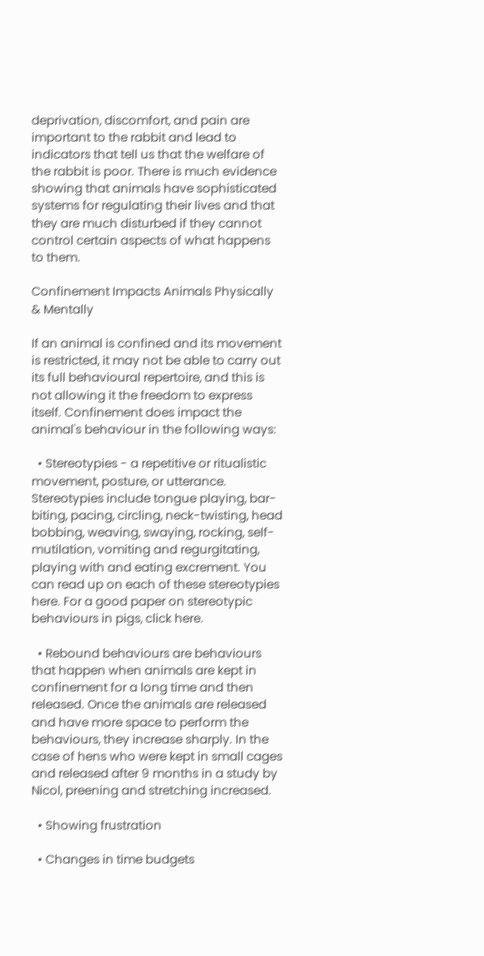deprivation, discomfort, and pain are important to the rabbit and lead to indicators that tell us that the welfare of the rabbit is poor. There is much evidence showing that animals have sophisticated systems for regulating their lives and that they are much disturbed if they cannot control certain aspects of what happens to them.

Confinement Impacts Animals Physically & Mentally

If an animal is confined and its movement is restricted, it may not be able to carry out its full behavioural repertoire, and this is not allowing it the freedom to express itself. Confinement does impact the animal's behaviour in the following ways:

  • Stereotypies - a repetitive or ritualistic movement, posture, or utterance. Stereotypies include tongue playing, bar-biting, pacing, circling, neck-twisting, head bobbing, weaving, swaying, rocking, self-mutilation, vomiting and regurgitating, playing with and eating excrement. You can read up on each of these stereotypies here. For a good paper on stereotypic behaviours in pigs, click here.

  • Rebound behaviours are behaviours that happen when animals are kept in confinement for a long time and then released. Once the animals are released and have more space to perform the behaviours, they increase sharply. In the case of hens who were kept in small cages and released after 9 months in a study by Nicol, preening and stretching increased.

  • Showing frustration

  • Changes in time budgets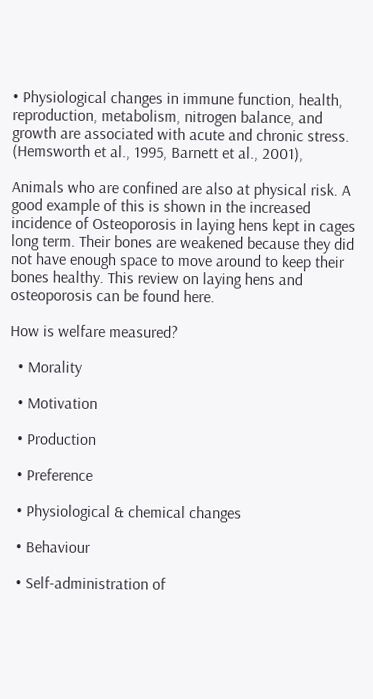• Physiological changes in immune function, health, reproduction, metabolism, nitrogen balance, and growth are associated with acute and chronic stress. (Hemsworth et al., 1995, Barnett et al., 2001),

Animals who are confined are also at physical risk. A good example of this is shown in the increased incidence of Osteoporosis in laying hens kept in cages long term. Their bones are weakened because they did not have enough space to move around to keep their bones healthy. This review on laying hens and osteoporosis can be found here.

How is welfare measured?

  • Morality

  • Motivation

  • Production

  • Preference

  • Physiological & chemical changes

  • Behaviour

  • Self-administration of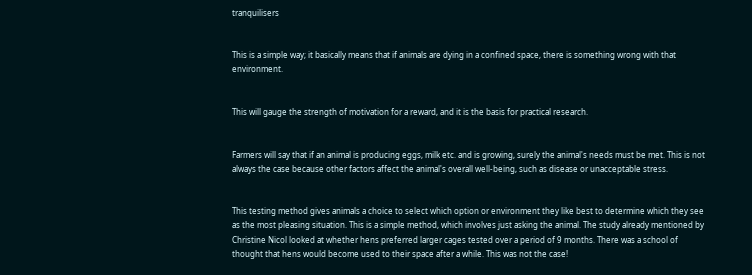tranquilisers


This is a simple way; it basically means that if animals are dying in a confined space, there is something wrong with that environment.


This will gauge the strength of motivation for a reward, and it is the basis for practical research.


Farmers will say that if an animal is producing eggs, milk etc. and is growing, surely the animal's needs must be met. This is not always the case because other factors affect the animal's overall well-being, such as disease or unacceptable stress.


This testing method gives animals a choice to select which option or environment they like best to determine which they see as the most pleasing situation. This is a simple method, which involves just asking the animal. The study already mentioned by Christine Nicol looked at whether hens preferred larger cages tested over a period of 9 months. There was a school of thought that hens would become used to their space after a while. This was not the case!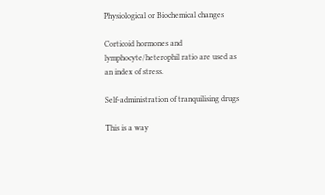Physiological or Biochemical changes

Corticoid hormones and lymphocyte/heterophil ratio are used as an index of stress.

Self-administration of tranquilising drugs

This is a way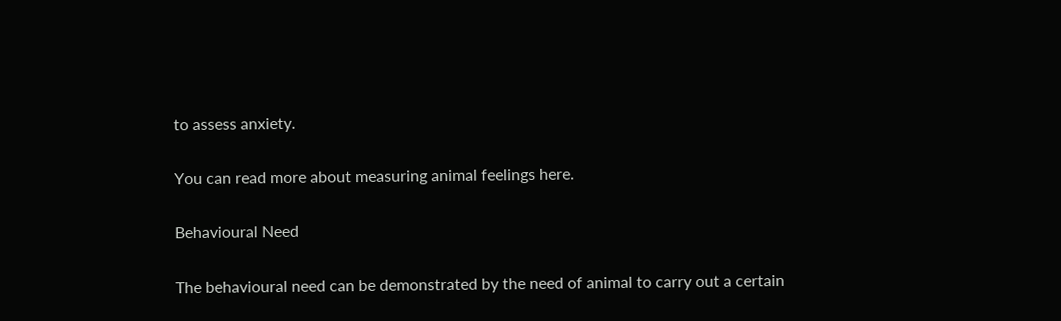to assess anxiety.

You can read more about measuring animal feelings here.

Behavioural Need

The behavioural need can be demonstrated by the need of animal to carry out a certain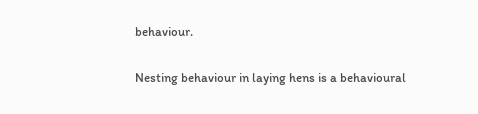behaviour.

Nesting behaviour in laying hens is a behavioural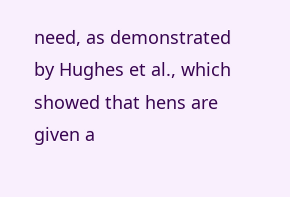need, as demonstrated by Hughes et al., which showed that hens are given a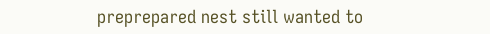preprepared nest still wanted to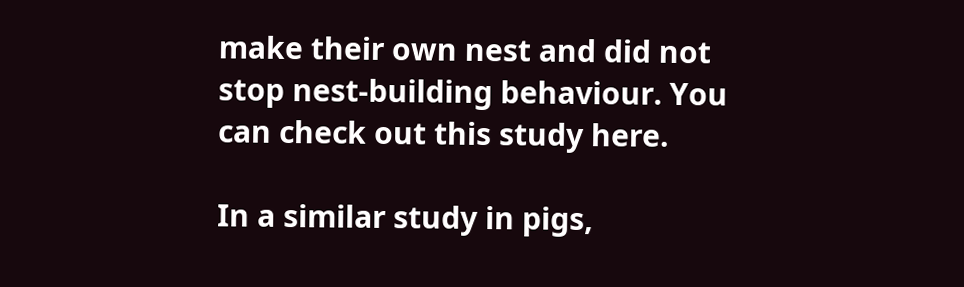make their own nest and did not stop nest-building behaviour. You can check out this study here.

In a similar study in pigs,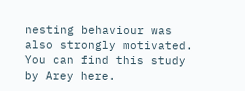nesting behaviour was also strongly motivated. You can find this study by Arey here.